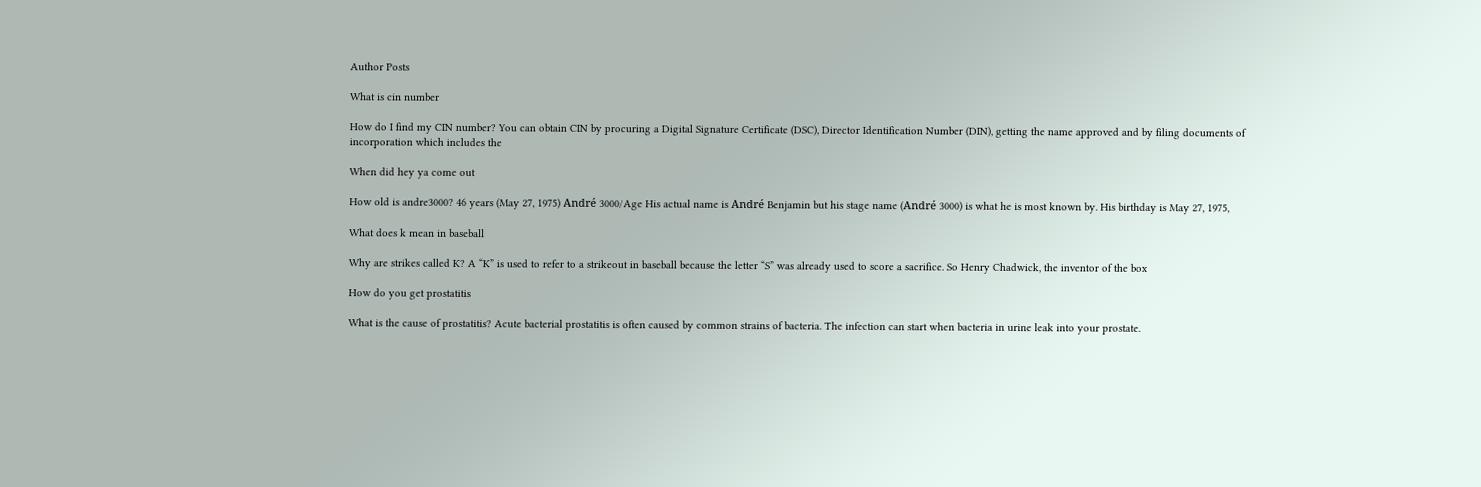Author Posts

What is cin number

How do I find my CIN number? You can obtain CIN by procuring a Digital Signature Certificate (DSC), Director Identification Number (DIN), getting the name approved and by filing documents of incorporation which includes the

When did hey ya come out

How old is andre3000? 46 years (May 27, 1975) André 3000/Age His actual name is André Benjamin but his stage name (André 3000) is what he is most known by. His birthday is May 27, 1975,

What does k mean in baseball

Why are strikes called K? A “K” is used to refer to a strikeout in baseball because the letter “S” was already used to score a sacrifice. So Henry Chadwick, the inventor of the box

How do you get prostatitis

What is the cause of prostatitis? Acute bacterial prostatitis is often caused by common strains of bacteria. The infection can start when bacteria in urine leak into your prostate.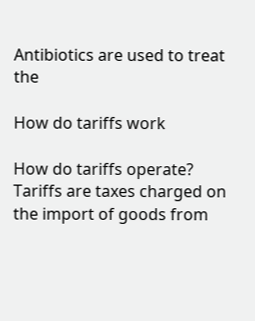Antibiotics are used to treat the

How do tariffs work

How do tariffs operate? Tariffs are taxes charged on the import of goods from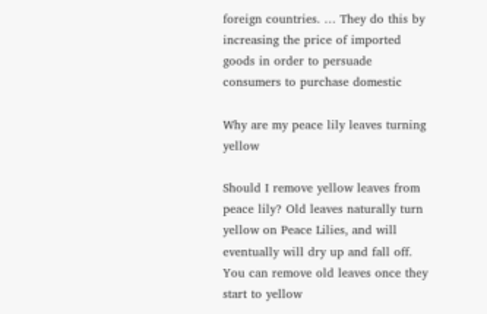foreign countries. … They do this by increasing the price of imported goods in order to persuade consumers to purchase domestic

Why are my peace lily leaves turning yellow

Should I remove yellow leaves from peace lily? Old leaves naturally turn yellow on Peace Lilies, and will eventually will dry up and fall off. You can remove old leaves once they start to yellow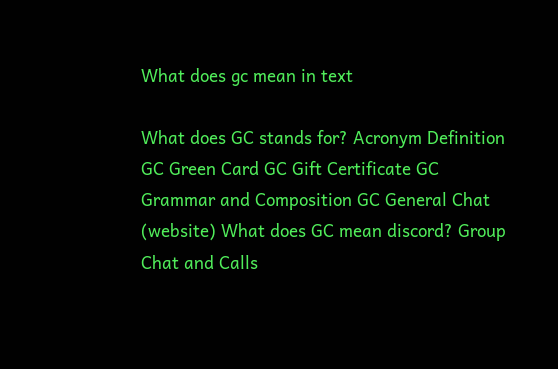What does gc mean in text

What does GC stands for? Acronym Definition GC Green Card GC Gift Certificate GC Grammar and Composition GC General Chat (website) What does GC mean discord? Group Chat and Calls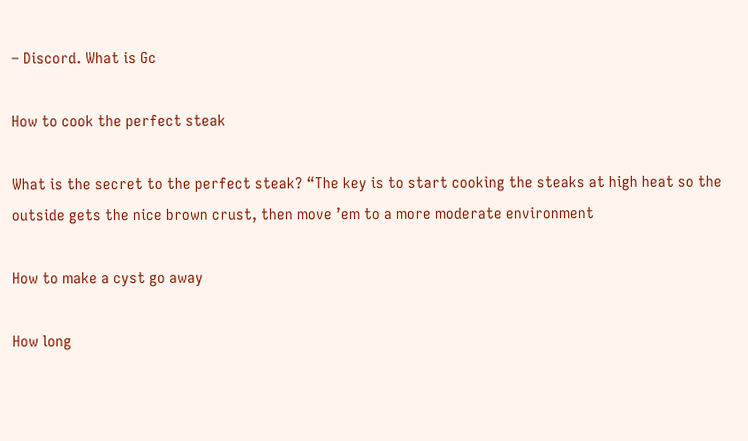– Discord. What is Gc

How to cook the perfect steak

What is the secret to the perfect steak? “The key is to start cooking the steaks at high heat so the outside gets the nice brown crust, then move ’em to a more moderate environment

How to make a cyst go away

How long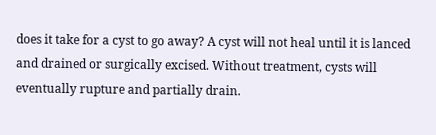does it take for a cyst to go away? A cyst will not heal until it is lanced and drained or surgically excised. Without treatment, cysts will eventually rupture and partially drain.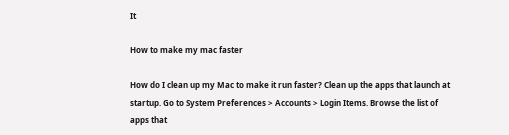It

How to make my mac faster

How do I clean up my Mac to make it run faster? Clean up the apps that launch at startup. Go to System Preferences > Accounts > Login Items. Browse the list of apps that